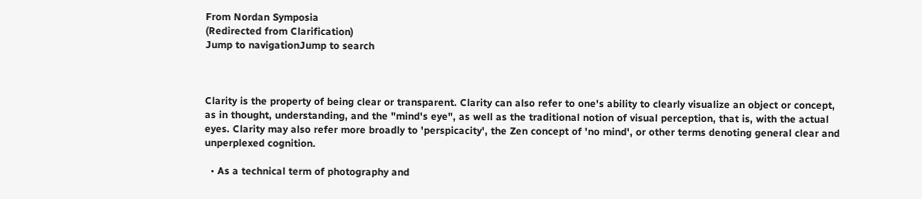From Nordan Symposia
(Redirected from Clarification)
Jump to navigationJump to search



Clarity is the property of being clear or transparent. Clarity can also refer to one's ability to clearly visualize an object or concept, as in thought, understanding, and the "mind's eye", as well as the traditional notion of visual perception, that is, with the actual eyes. Clarity may also refer more broadly to 'perspicacity', the Zen concept of 'no mind', or other terms denoting general clear and unperplexed cognition.

  • As a technical term of photography and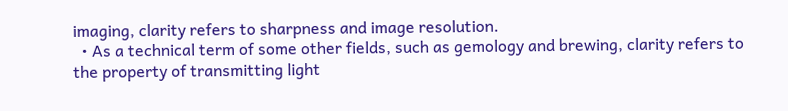imaging, clarity refers to sharpness and image resolution.
  • As a technical term of some other fields, such as gemology and brewing, clarity refers to the property of transmitting light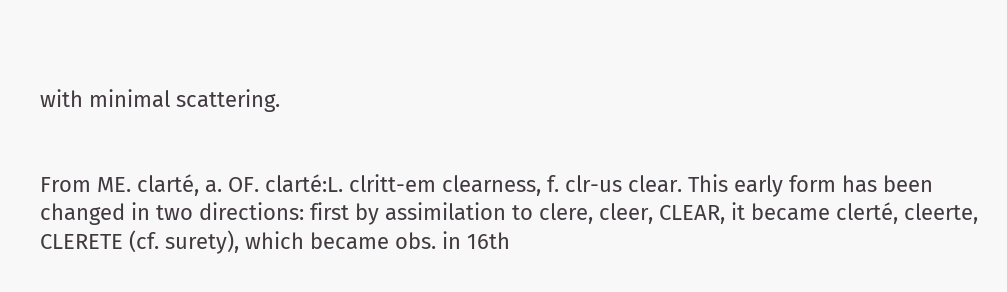with minimal scattering.


From ME. clarté, a. OF. clarté:L. clritt-em clearness, f. clr-us clear. This early form has been changed in two directions: first by assimilation to clere, cleer, CLEAR, it became clerté, cleerte, CLERETE (cf. surety), which became obs. in 16th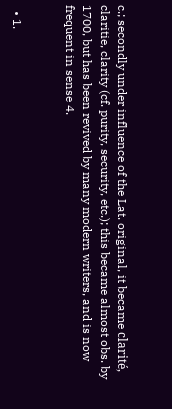c.; secondly under influence of the Lat. original, it became clarité, claritie, clarity (cf. purity, security, etc.); this became almost obs. by 1700, but has been revived by many modern writers, and is now frequent in sense 4.


  • 1.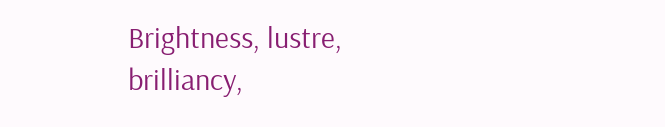Brightness, lustre, brilliancy,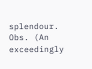splendour. Obs. (An exceedingly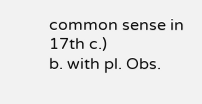common sense in 17th c.)
b. with pl. Obs.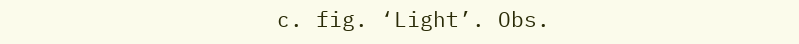c. fig. ‘Light’. Obs.